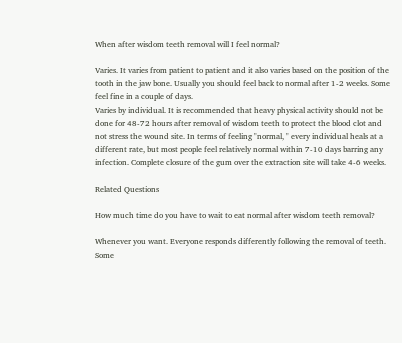When after wisdom teeth removal will I feel normal?

Varies. It varies from patient to patient and it also varies based on the position of the tooth in the jaw bone. Usually you should feel back to normal after 1-2 weeks. Some feel fine in a couple of days.
Varies by individual. It is recommended that heavy physical activity should not be done for 48-72 hours after removal of wisdom teeth to protect the blood clot and not stress the wound site. In terms of feeling "normal, " every individual heals at a different rate, but most people feel relatively normal within 7-10 days barring any infection. Complete closure of the gum over the extraction site will take 4-6 weeks.

Related Questions

How much time do you have to wait to eat normal after wisdom teeth removal?

Whenever you want. Everyone responds differently following the removal of teeth. Some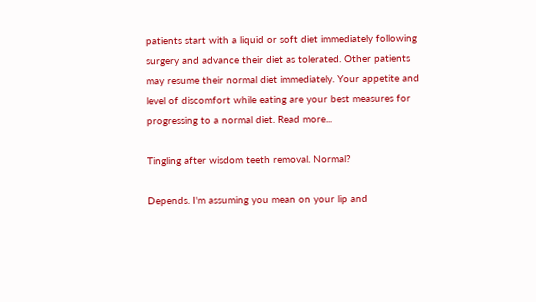patients start with a liquid or soft diet immediately following surgery and advance their diet as tolerated. Other patients may resume their normal diet immediately. Your appetite and level of discomfort while eating are your best measures for progressing to a normal diet. Read more...

Tingling after wisdom teeth removal. Normal?

Depends. I'm assuming you mean on your lip and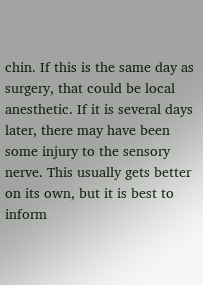chin. If this is the same day as surgery, that could be local anesthetic. If it is several days later, there may have been some injury to the sensory nerve. This usually gets better on its own, but it is best to inform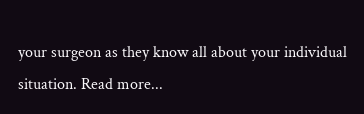your surgeon as they know all about your individual situation. Read more...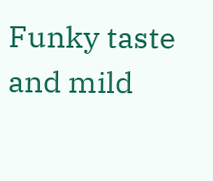Funky taste and mild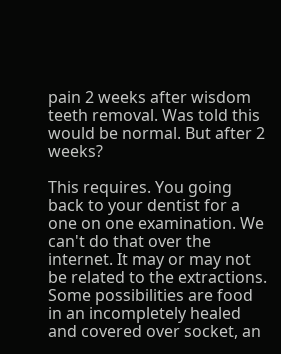pain 2 weeks after wisdom teeth removal. Was told this would be normal. But after 2 weeks?

This requires. You going back to your dentist for a one on one examination. We can't do that over the internet. It may or may not be related to the extractions. Some possibilities are food in an incompletely healed and covered over socket, an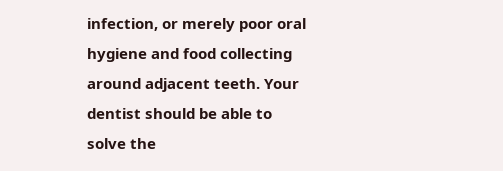infection, or merely poor oral hygiene and food collecting around adjacent teeth. Your dentist should be able to solve the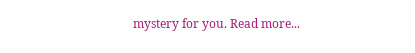mystery for you. Read more...